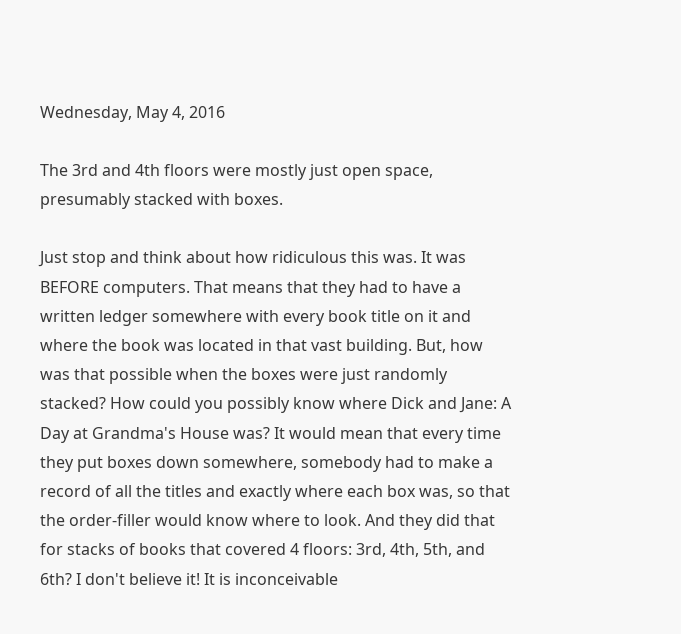Wednesday, May 4, 2016

The 3rd and 4th floors were mostly just open space, presumably stacked with boxes.

Just stop and think about how ridiculous this was. It was BEFORE computers. That means that they had to have a written ledger somewhere with every book title on it and where the book was located in that vast building. But, how was that possible when the boxes were just randomly stacked? How could you possibly know where Dick and Jane: A Day at Grandma's House was? It would mean that every time they put boxes down somewhere, somebody had to make a record of all the titles and exactly where each box was, so that the order-filler would know where to look. And they did that for stacks of books that covered 4 floors: 3rd, 4th, 5th, and 6th? I don't believe it! It is inconceivable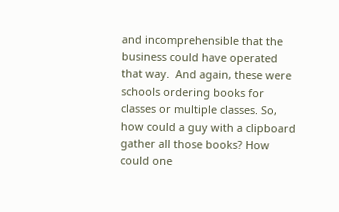and incomprehensible that the business could have operated that way.  And again, these were schools ordering books for classes or multiple classes. So, how could a guy with a clipboard gather all those books? How could one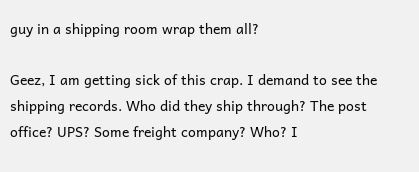guy in a shipping room wrap them all?

Geez, I am getting sick of this crap. I demand to see the  shipping records. Who did they ship through? The post office? UPS? Some freight company? Who? I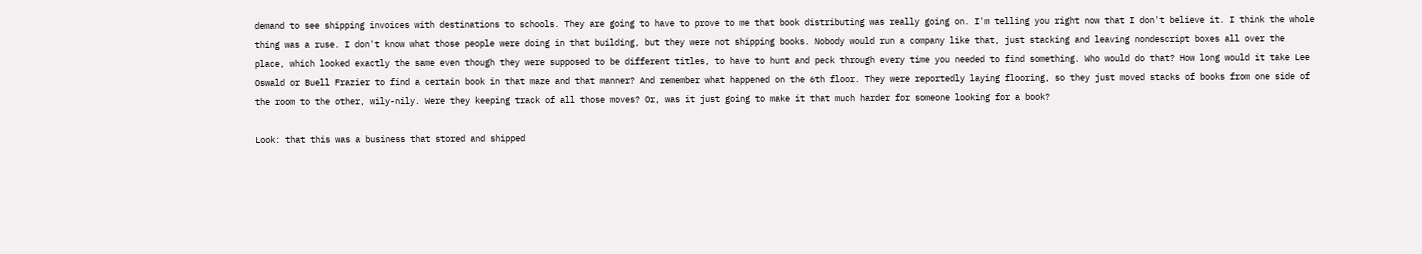demand to see shipping invoices with destinations to schools. They are going to have to prove to me that book distributing was really going on. I'm telling you right now that I don't believe it. I think the whole thing was a ruse. I don't know what those people were doing in that building, but they were not shipping books. Nobody would run a company like that, just stacking and leaving nondescript boxes all over the place, which looked exactly the same even though they were supposed to be different titles, to have to hunt and peck through every time you needed to find something. Who would do that? How long would it take Lee Oswald or Buell Frazier to find a certain book in that maze and that manner? And remember what happened on the 6th floor. They were reportedly laying flooring, so they just moved stacks of books from one side of the room to the other, wily-nily. Were they keeping track of all those moves? Or, was it just going to make it that much harder for someone looking for a book?

Look: that this was a business that stored and shipped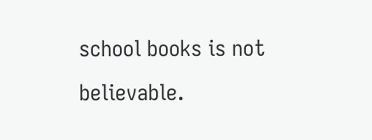school books is not believable.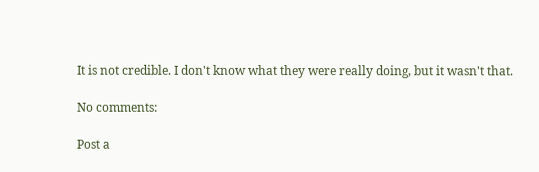It is not credible. I don't know what they were really doing, but it wasn't that.

No comments:

Post a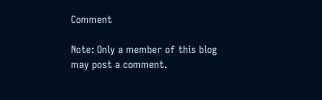Comment

Note: Only a member of this blog may post a comment.